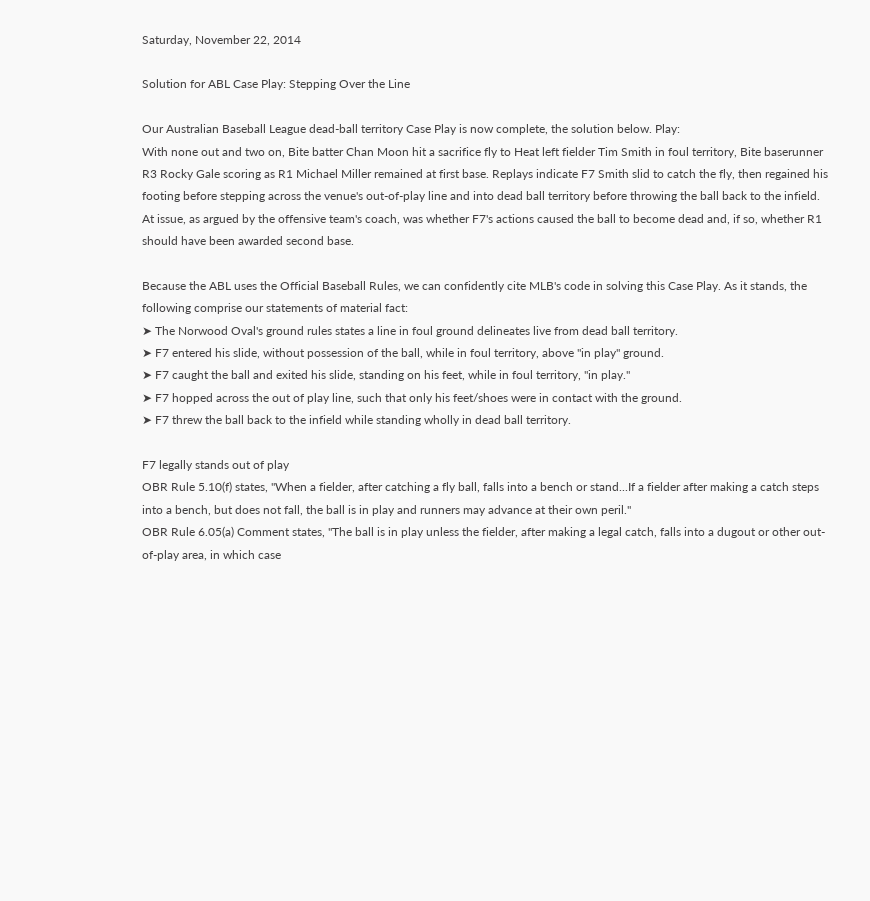Saturday, November 22, 2014

Solution for ABL Case Play: Stepping Over the Line

Our Australian Baseball League dead-ball territory Case Play is now complete, the solution below. Play:
With none out and two on, Bite batter Chan Moon hit a sacrifice fly to Heat left fielder Tim Smith in foul territory, Bite baserunner R3 Rocky Gale scoring as R1 Michael Miller remained at first base. Replays indicate F7 Smith slid to catch the fly, then regained his footing before stepping across the venue's out-of-play line and into dead ball territory before throwing the ball back to the infield.
At issue, as argued by the offensive team's coach, was whether F7's actions caused the ball to become dead and, if so, whether R1 should have been awarded second base.

Because the ABL uses the Official Baseball Rules, we can confidently cite MLB's code in solving this Case Play. As it stands, the following comprise our statements of material fact:
➤ The Norwood Oval's ground rules states a line in foul ground delineates live from dead ball territory.
➤ F7 entered his slide, without possession of the ball, while in foul territory, above "in play" ground.
➤ F7 caught the ball and exited his slide, standing on his feet, while in foul territory, "in play."
➤ F7 hopped across the out of play line, such that only his feet/shoes were in contact with the ground.
➤ F7 threw the ball back to the infield while standing wholly in dead ball territory.

F7 legally stands out of play
OBR Rule 5.10(f) states, "When a fielder, after catching a fly ball, falls into a bench or stand...If a fielder after making a catch steps into a bench, but does not fall, the ball is in play and runners may advance at their own peril."
OBR Rule 6.05(a) Comment states, "The ball is in play unless the fielder, after making a legal catch, falls into a dugout or other out-of-play area, in which case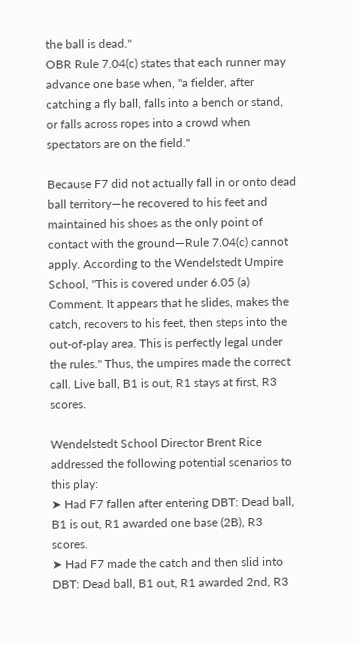the ball is dead."
OBR Rule 7.04(c) states that each runner may advance one base when, "a fielder, after catching a fly ball, falls into a bench or stand, or falls across ropes into a crowd when spectators are on the field."

Because F7 did not actually fall in or onto dead ball territory—he recovered to his feet and maintained his shoes as the only point of contact with the ground—Rule 7.04(c) cannot apply. According to the Wendelstedt Umpire School, "This is covered under 6.05 (a) Comment. It appears that he slides, makes the catch, recovers to his feet, then steps into the out-of-play area. This is perfectly legal under the rules." Thus, the umpires made the correct call. Live ball, B1 is out, R1 stays at first, R3 scores.

Wendelstedt School Director Brent Rice addressed the following potential scenarios to this play:
➤ Had F7 fallen after entering DBT: Dead ball, B1 is out, R1 awarded one base (2B), R3 scores.
➤ Had F7 made the catch and then slid into DBT: Dead ball, B1 out, R1 awarded 2nd, R3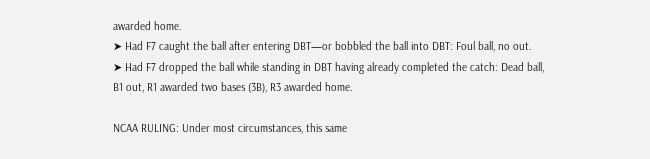awarded home.
➤ Had F7 caught the ball after entering DBT—or bobbled the ball into DBT: Foul ball, no out.
➤ Had F7 dropped the ball while standing in DBT having already completed the catch: Dead ball, B1 out, R1 awarded two bases (3B), R3 awarded home.

NCAA RULING: Under most circumstances, this same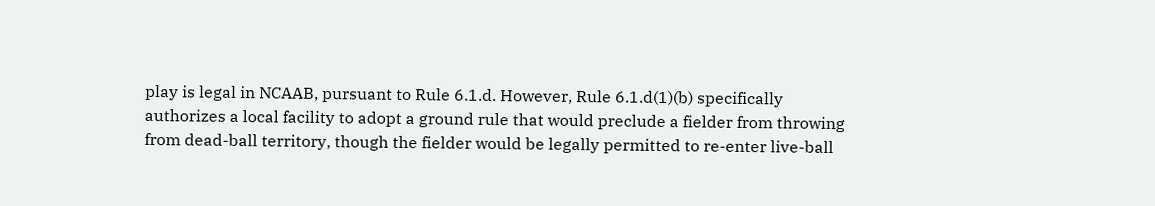play is legal in NCAAB, pursuant to Rule 6.1.d. However, Rule 6.1.d(1)(b) specifically authorizes a local facility to adopt a ground rule that would preclude a fielder from throwing from dead-ball territory, though the fielder would be legally permitted to re-enter live-ball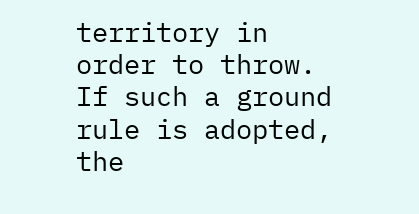territory in order to throw. If such a ground rule is adopted, the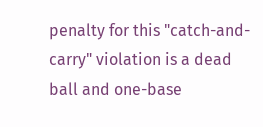penalty for this "catch-and-carry" violation is a dead ball and one-base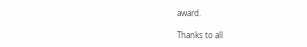award.

Thanks to all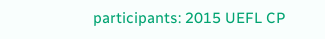participants: 2015 UEFL CP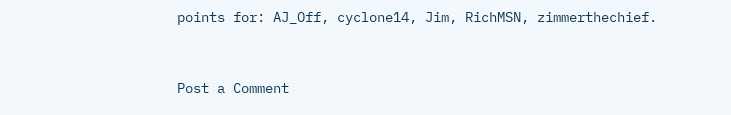points for: AJ_Off, cyclone14, Jim, RichMSN, zimmerthechief.


Post a Comment